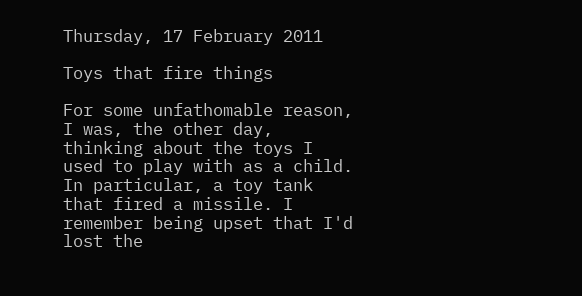Thursday, 17 February 2011

Toys that fire things

For some unfathomable reason, I was, the other day, thinking about the toys I used to play with as a child. In particular, a toy tank that fired a missile. I remember being upset that I'd lost the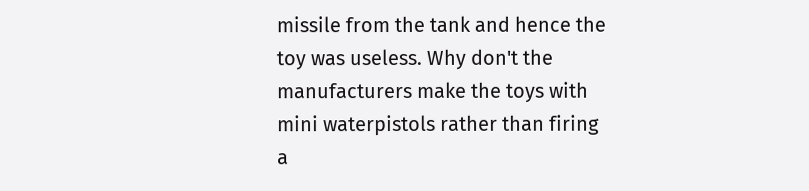missile from the tank and hence the toy was useless. Why don't the manufacturers make the toys with mini waterpistols rather than firing a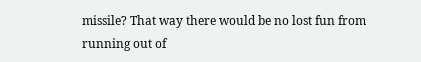missile? That way there would be no lost fun from running out of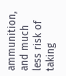ammunition, and much less risk of taking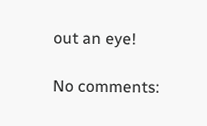out an eye!

No comments: